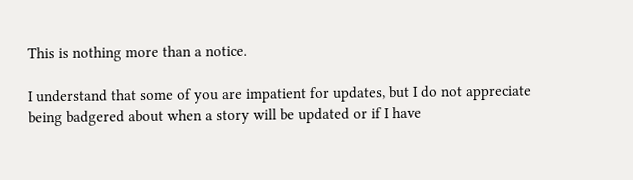This is nothing more than a notice.

I understand that some of you are impatient for updates, but I do not appreciate being badgered about when a story will be updated or if I have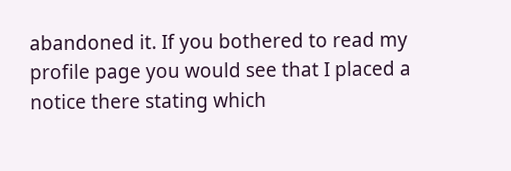abandoned it. If you bothered to read my profile page you would see that I placed a notice there stating which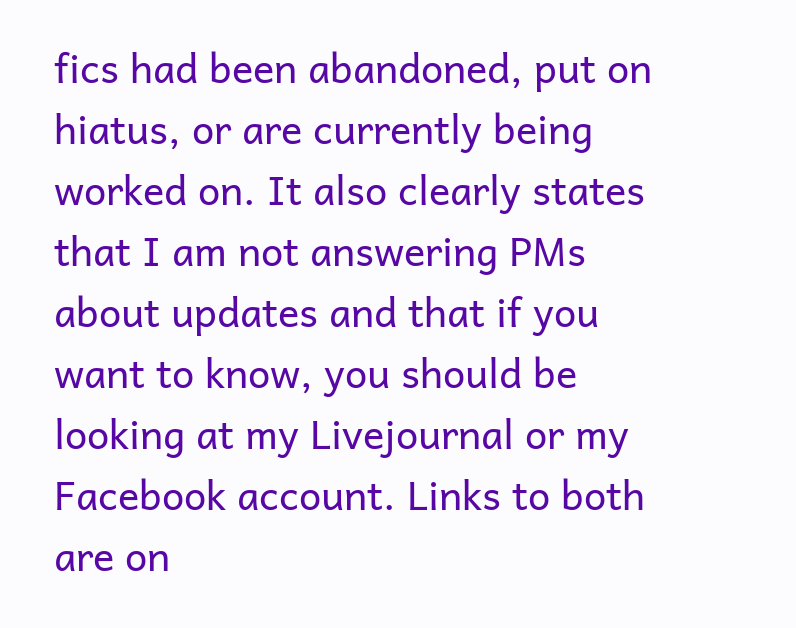fics had been abandoned, put on hiatus, or are currently being worked on. It also clearly states that I am not answering PMs about updates and that if you want to know, you should be looking at my Livejournal or my Facebook account. Links to both are on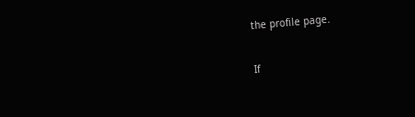the profile page.

If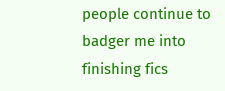people continue to badger me into finishing fics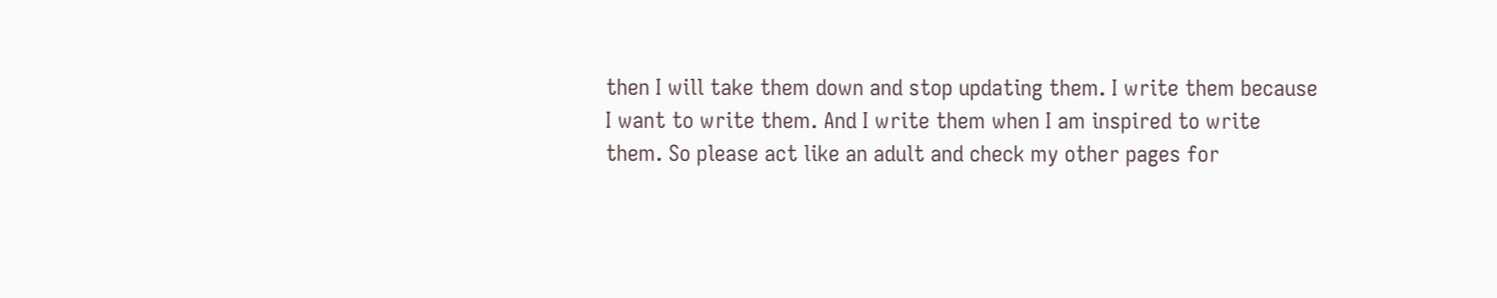then I will take them down and stop updating them. I write them because I want to write them. And I write them when I am inspired to write them. So please act like an adult and check my other pages for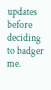updates before deciding to badger me.